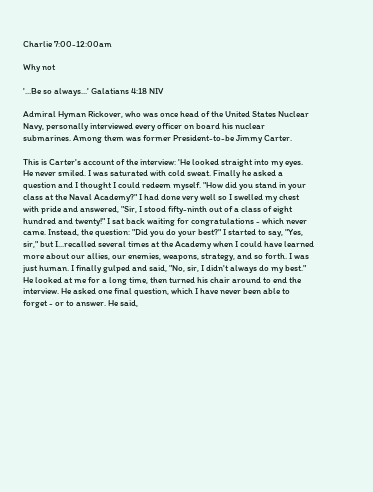Charlie 7:00-12:00am

Why not

'...Be so always...' Galatians 4:18 NIV

Admiral Hyman Rickover, who was once head of the United States Nuclear Navy, personally interviewed every officer on board his nuclear submarines. Among them was former President-to-be Jimmy Carter.

This is Carter's account of the interview: 'He looked straight into my eyes. He never smiled. I was saturated with cold sweat. Finally he asked a question and I thought I could redeem myself. "How did you stand in your class at the Naval Academy?" I had done very well so I swelled my chest with pride and answered, "Sir, I stood fifty-ninth out of a class of eight hundred and twenty!" I sat back waiting for congratulations - which never came. Instead, the question: "Did you do your best?" I started to say, "Yes, sir," but I...recalled several times at the Academy when I could have learned more about our allies, our enemies, weapons, strategy, and so forth. I was just human. I finally gulped and said, "No, sir, I didn't always do my best." He looked at me for a long time, then turned his chair around to end the interview. He asked one final question, which I have never been able to forget - or to answer. He said,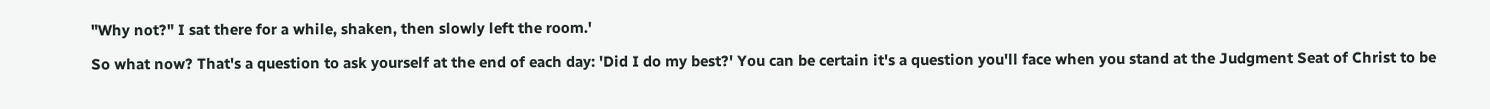"Why not?" I sat there for a while, shaken, then slowly left the room.'

So what now? That's a question to ask yourself at the end of each day: 'Did I do my best?' You can be certain it's a question you'll face when you stand at the Judgment Seat of Christ to be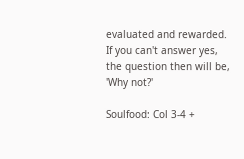evaluated and rewarded. If you can't answer yes, the question then will be, 'Why not?'

Soulfood: Col 3-4 +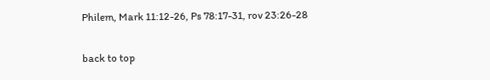Philem, Mark 11:12-26, Ps 78:17-31, rov 23:26-28

back to top